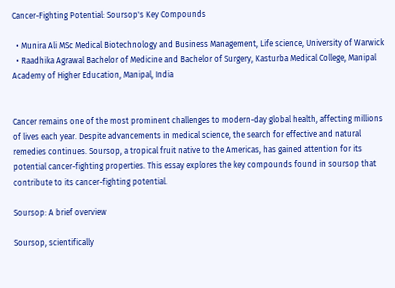Cancer-Fighting Potential: Soursop's Key Compounds

  • Munira Ali MSc Medical Biotechnology and Business Management, Life science, University of Warwick
  • Raadhika Agrawal Bachelor of Medicine and Bachelor of Surgery, Kasturba Medical College, Manipal Academy of Higher Education, Manipal, India


Cancer remains one of the most prominent challenges to modern-day global health, affecting millions of lives each year. Despite advancements in medical science, the search for effective and natural remedies continues. Soursop, a tropical fruit native to the Americas, has gained attention for its potential cancer-fighting properties. This essay explores the key compounds found in soursop that contribute to its cancer-fighting potential.

Soursop: A brief overview

Soursop, scientifically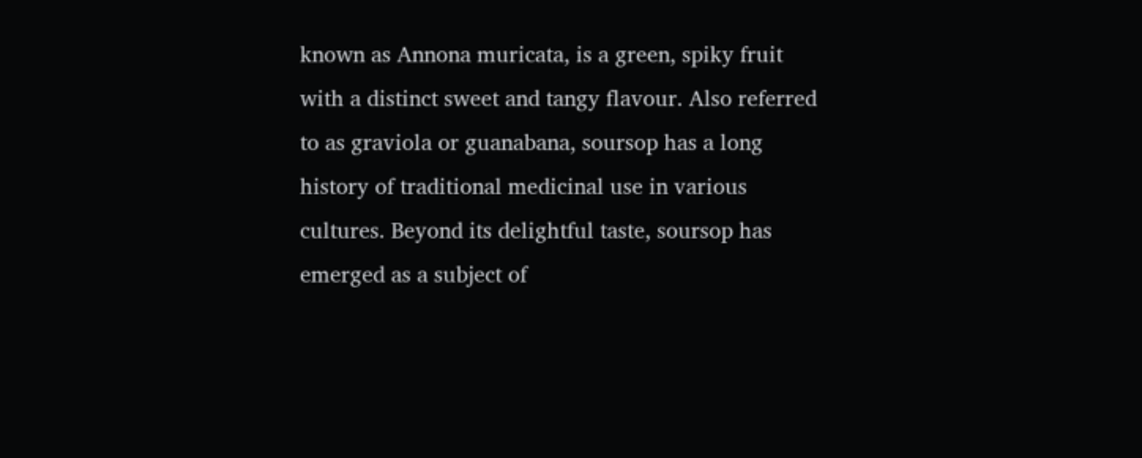known as Annona muricata, is a green, spiky fruit with a distinct sweet and tangy flavour. Also referred to as graviola or guanabana, soursop has a long history of traditional medicinal use in various cultures. Beyond its delightful taste, soursop has emerged as a subject of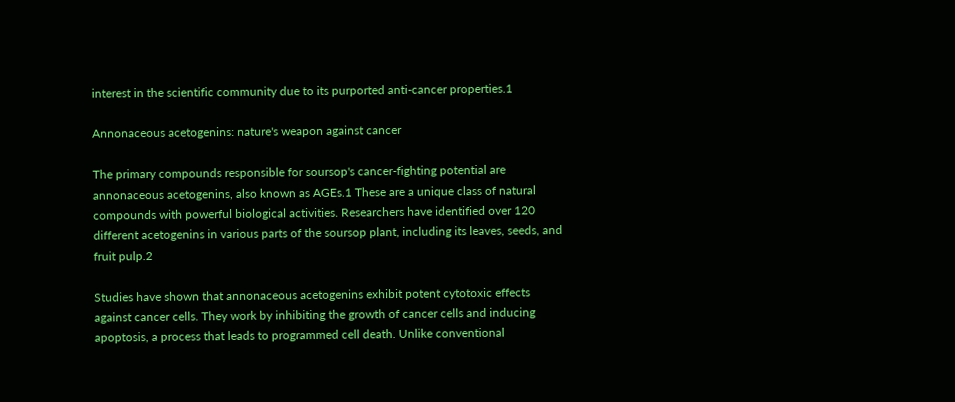interest in the scientific community due to its purported anti-cancer properties.1

Annonaceous acetogenins: nature's weapon against cancer

The primary compounds responsible for soursop's cancer-fighting potential are annonaceous acetogenins, also known as AGEs.1 These are a unique class of natural compounds with powerful biological activities. Researchers have identified over 120 different acetogenins in various parts of the soursop plant, including its leaves, seeds, and fruit pulp.2

Studies have shown that annonaceous acetogenins exhibit potent cytotoxic effects against cancer cells. They work by inhibiting the growth of cancer cells and inducing apoptosis, a process that leads to programmed cell death. Unlike conventional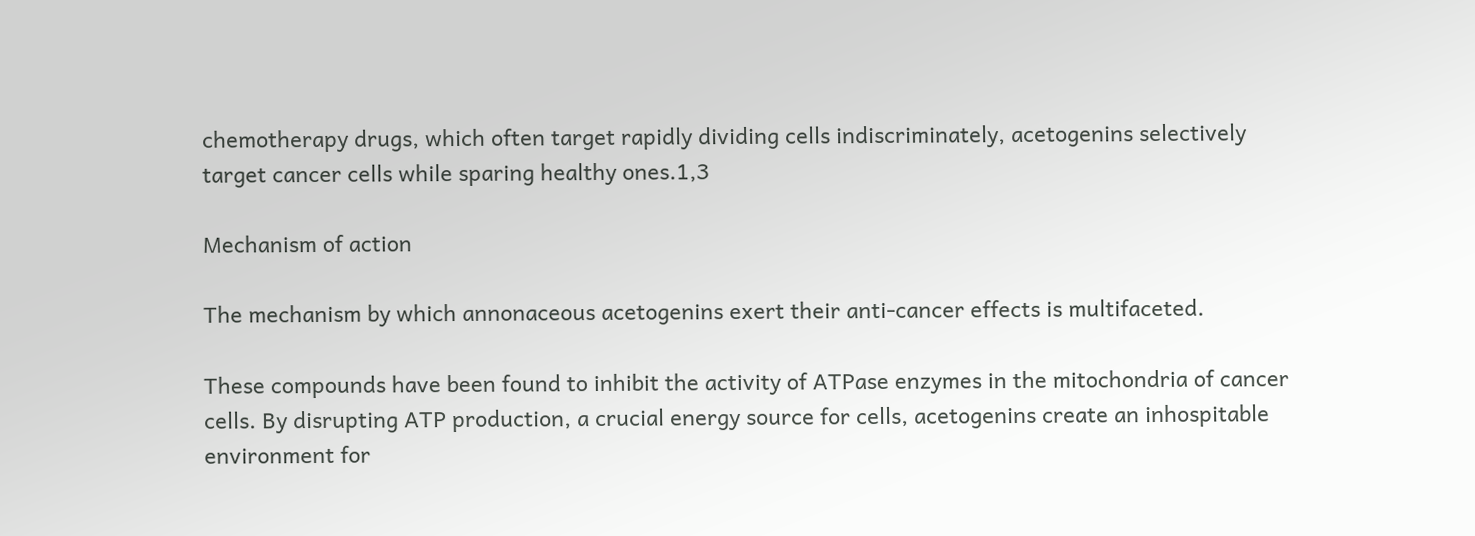chemotherapy drugs, which often target rapidly dividing cells indiscriminately, acetogenins selectively target cancer cells while sparing healthy ones.1,3

Mechanism of action

The mechanism by which annonaceous acetogenins exert their anti-cancer effects is multifaceted.

These compounds have been found to inhibit the activity of ATPase enzymes in the mitochondria of cancer cells. By disrupting ATP production, a crucial energy source for cells, acetogenins create an inhospitable environment for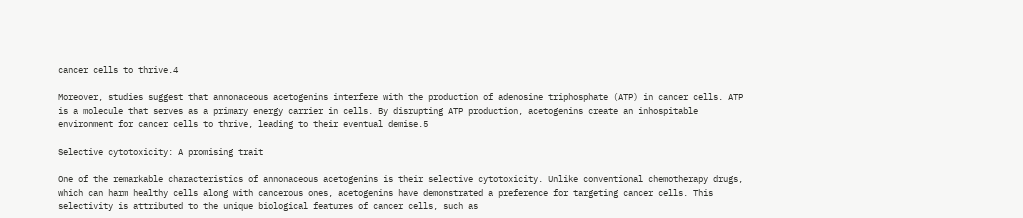cancer cells to thrive.4

Moreover, studies suggest that annonaceous acetogenins interfere with the production of adenosine triphosphate (ATP) in cancer cells. ATP is a molecule that serves as a primary energy carrier in cells. By disrupting ATP production, acetogenins create an inhospitable environment for cancer cells to thrive, leading to their eventual demise.5

Selective cytotoxicity: A promising trait

One of the remarkable characteristics of annonaceous acetogenins is their selective cytotoxicity. Unlike conventional chemotherapy drugs, which can harm healthy cells along with cancerous ones, acetogenins have demonstrated a preference for targeting cancer cells. This selectivity is attributed to the unique biological features of cancer cells, such as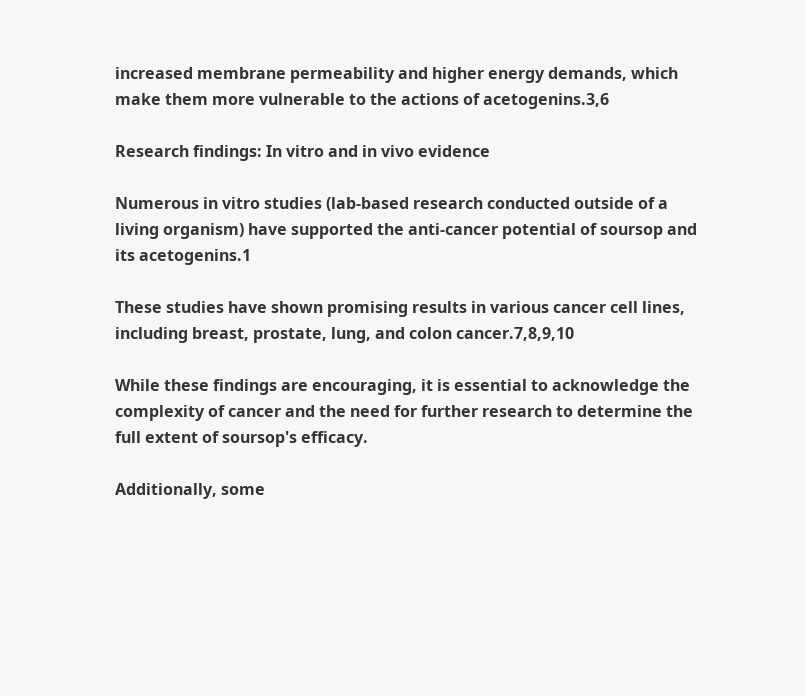increased membrane permeability and higher energy demands, which make them more vulnerable to the actions of acetogenins.3,6

Research findings: In vitro and in vivo evidence

Numerous in vitro studies (lab-based research conducted outside of a living organism) have supported the anti-cancer potential of soursop and its acetogenins.1

These studies have shown promising results in various cancer cell lines, including breast, prostate, lung, and colon cancer.7,8,9,10

While these findings are encouraging, it is essential to acknowledge the complexity of cancer and the need for further research to determine the full extent of soursop's efficacy.

Additionally, some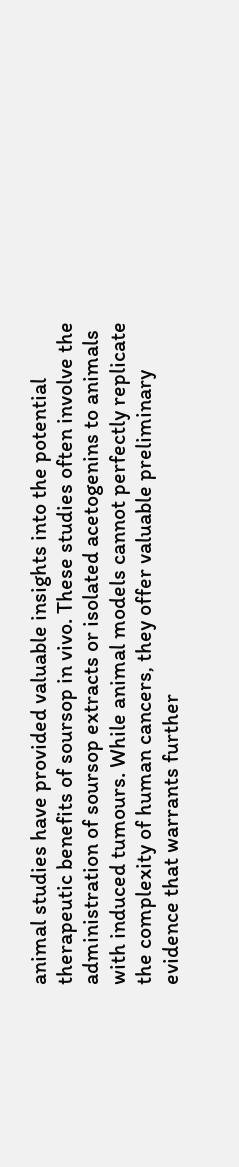animal studies have provided valuable insights into the potential therapeutic benefits of soursop in vivo. These studies often involve the administration of soursop extracts or isolated acetogenins to animals with induced tumours. While animal models cannot perfectly replicate the complexity of human cancers, they offer valuable preliminary evidence that warrants further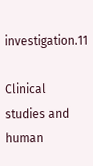investigation.11

Clinical studies and human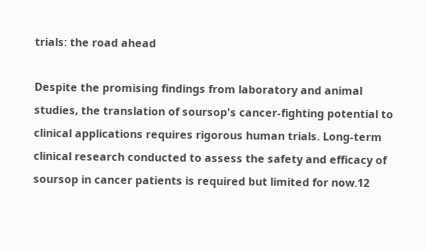trials: the road ahead

Despite the promising findings from laboratory and animal studies, the translation of soursop's cancer-fighting potential to clinical applications requires rigorous human trials. Long-term clinical research conducted to assess the safety and efficacy of soursop in cancer patients is required but limited for now.12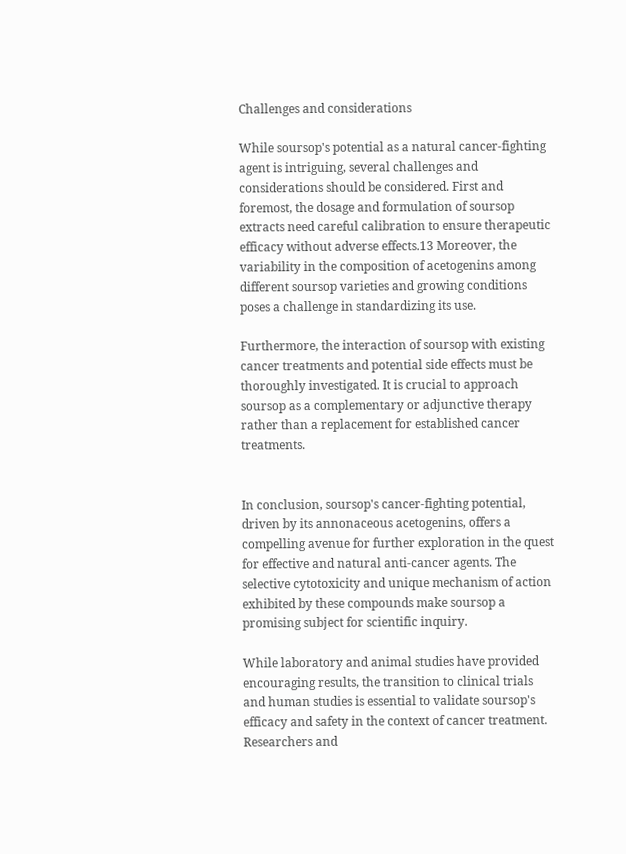Challenges and considerations

While soursop's potential as a natural cancer-fighting agent is intriguing, several challenges and considerations should be considered. First and foremost, the dosage and formulation of soursop extracts need careful calibration to ensure therapeutic efficacy without adverse effects.13 Moreover, the variability in the composition of acetogenins among different soursop varieties and growing conditions poses a challenge in standardizing its use.

Furthermore, the interaction of soursop with existing cancer treatments and potential side effects must be thoroughly investigated. It is crucial to approach soursop as a complementary or adjunctive therapy rather than a replacement for established cancer treatments.


In conclusion, soursop's cancer-fighting potential, driven by its annonaceous acetogenins, offers a compelling avenue for further exploration in the quest for effective and natural anti-cancer agents. The selective cytotoxicity and unique mechanism of action exhibited by these compounds make soursop a promising subject for scientific inquiry.

While laboratory and animal studies have provided encouraging results, the transition to clinical trials and human studies is essential to validate soursop's efficacy and safety in the context of cancer treatment. Researchers and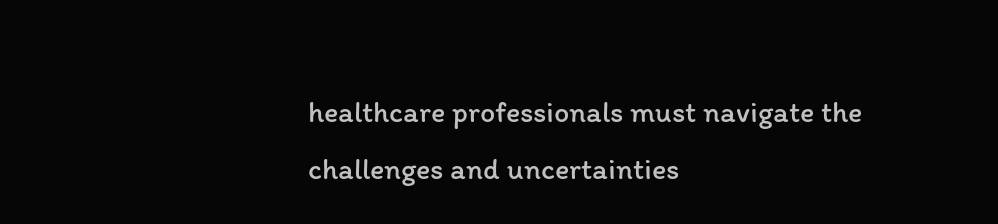healthcare professionals must navigate the challenges and uncertainties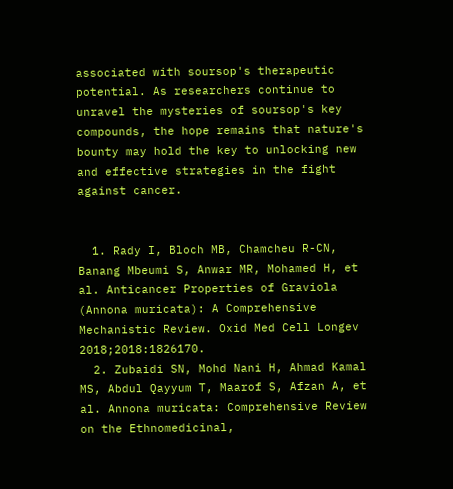associated with soursop's therapeutic potential. As researchers continue to unravel the mysteries of soursop's key compounds, the hope remains that nature's bounty may hold the key to unlocking new and effective strategies in the fight against cancer.


  1. Rady I, Bloch MB, Chamcheu R-CN, Banang Mbeumi S, Anwar MR, Mohamed H, et al. Anticancer Properties of Graviola (Annona muricata): A Comprehensive Mechanistic Review. Oxid Med Cell Longev 2018;2018:1826170.
  2. Zubaidi SN, Mohd Nani H, Ahmad Kamal MS, Abdul Qayyum T, Maarof S, Afzan A, et al. Annona muricata: Comprehensive Review on the Ethnomedicinal,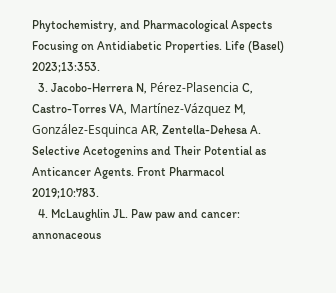Phytochemistry, and Pharmacological Aspects Focusing on Antidiabetic Properties. Life (Basel) 2023;13:353.
  3. Jacobo-Herrera N, Pérez-Plasencia C, Castro-Torres VA, Martínez-Vázquez M, González-Esquinca AR, Zentella-Dehesa A. Selective Acetogenins and Their Potential as Anticancer Agents. Front Pharmacol 2019;10:783.
  4. McLaughlin JL. Paw paw and cancer: annonaceous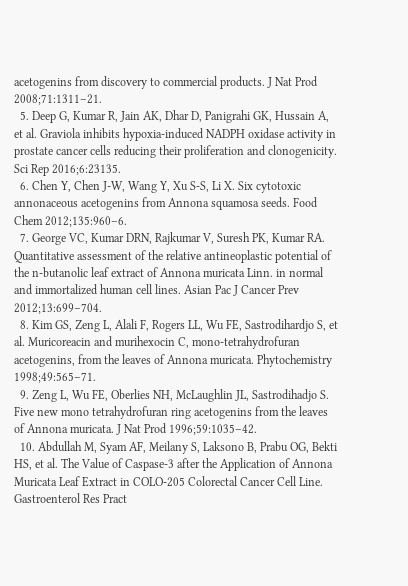acetogenins from discovery to commercial products. J Nat Prod 2008;71:1311–21.
  5. Deep G, Kumar R, Jain AK, Dhar D, Panigrahi GK, Hussain A, et al. Graviola inhibits hypoxia-induced NADPH oxidase activity in prostate cancer cells reducing their proliferation and clonogenicity. Sci Rep 2016;6:23135.
  6. Chen Y, Chen J-W, Wang Y, Xu S-S, Li X. Six cytotoxic annonaceous acetogenins from Annona squamosa seeds. Food Chem 2012;135:960–6.
  7. George VC, Kumar DRN, Rajkumar V, Suresh PK, Kumar RA. Quantitative assessment of the relative antineoplastic potential of the n-butanolic leaf extract of Annona muricata Linn. in normal and immortalized human cell lines. Asian Pac J Cancer Prev 2012;13:699–704.
  8. Kim GS, Zeng L, Alali F, Rogers LL, Wu FE, Sastrodihardjo S, et al. Muricoreacin and murihexocin C, mono-tetrahydrofuran acetogenins, from the leaves of Annona muricata. Phytochemistry 1998;49:565–71.
  9. Zeng L, Wu FE, Oberlies NH, McLaughlin JL, Sastrodihadjo S. Five new mono tetrahydrofuran ring acetogenins from the leaves of Annona muricata. J Nat Prod 1996;59:1035–42.
  10. Abdullah M, Syam AF, Meilany S, Laksono B, Prabu OG, Bekti HS, et al. The Value of Caspase-3 after the Application of Annona Muricata Leaf Extract in COLO-205 Colorectal Cancer Cell Line. Gastroenterol Res Pract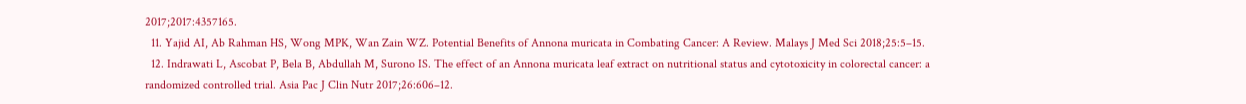2017;2017:4357165.
  11. Yajid AI, Ab Rahman HS, Wong MPK, Wan Zain WZ. Potential Benefits of Annona muricata in Combating Cancer: A Review. Malays J Med Sci 2018;25:5–15.
  12. Indrawati L, Ascobat P, Bela B, Abdullah M, Surono IS. The effect of an Annona muricata leaf extract on nutritional status and cytotoxicity in colorectal cancer: a randomized controlled trial. Asia Pac J Clin Nutr 2017;26:606–12.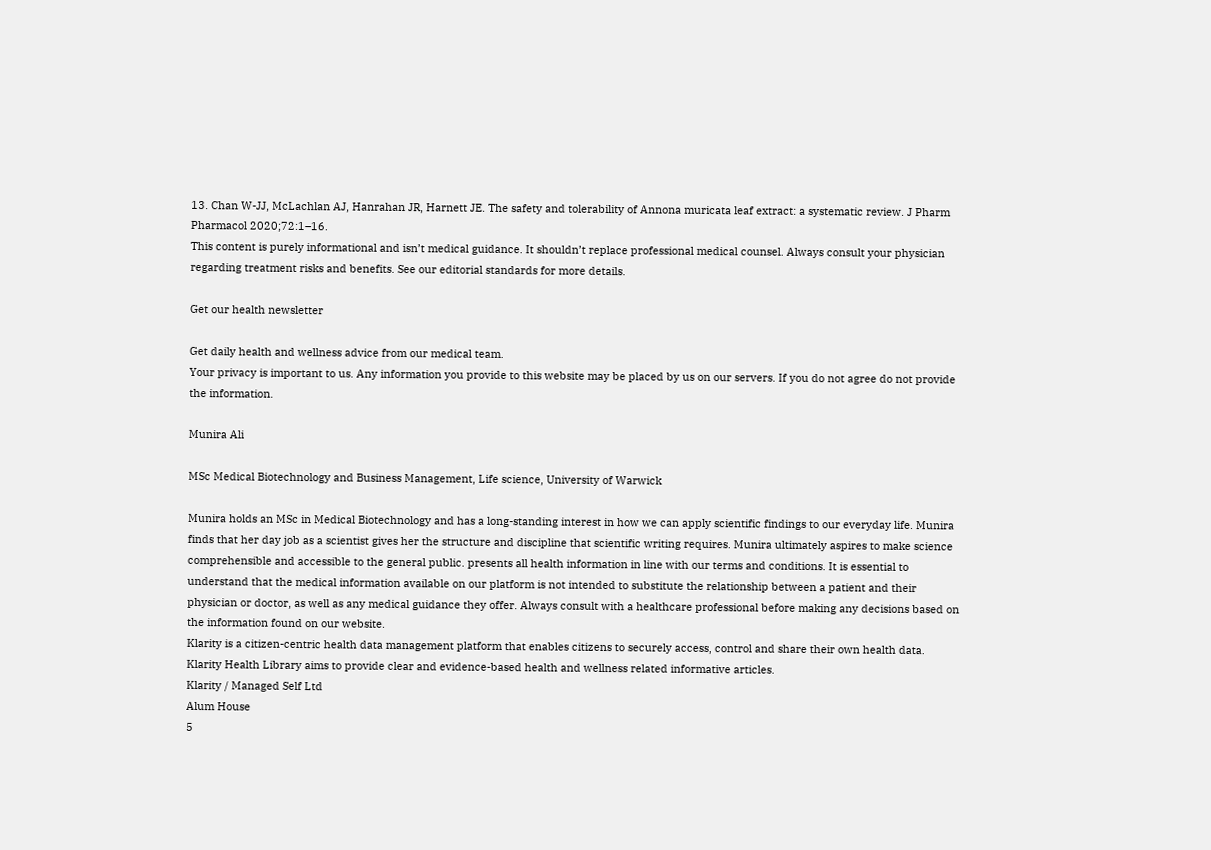13. Chan W-JJ, McLachlan AJ, Hanrahan JR, Harnett JE. The safety and tolerability of Annona muricata leaf extract: a systematic review. J Pharm Pharmacol 2020;72:1–16.
This content is purely informational and isn’t medical guidance. It shouldn’t replace professional medical counsel. Always consult your physician regarding treatment risks and benefits. See our editorial standards for more details.

Get our health newsletter

Get daily health and wellness advice from our medical team.
Your privacy is important to us. Any information you provide to this website may be placed by us on our servers. If you do not agree do not provide the information.

Munira Ali

MSc Medical Biotechnology and Business Management, Life science, University of Warwick

Munira holds an MSc in Medical Biotechnology and has a long-standing interest in how we can apply scientific findings to our everyday life. Munira finds that her day job as a scientist gives her the structure and discipline that scientific writing requires. Munira ultimately aspires to make science comprehensible and accessible to the general public. presents all health information in line with our terms and conditions. It is essential to understand that the medical information available on our platform is not intended to substitute the relationship between a patient and their physician or doctor, as well as any medical guidance they offer. Always consult with a healthcare professional before making any decisions based on the information found on our website.
Klarity is a citizen-centric health data management platform that enables citizens to securely access, control and share their own health data. Klarity Health Library aims to provide clear and evidence-based health and wellness related informative articles.
Klarity / Managed Self Ltd
Alum House
5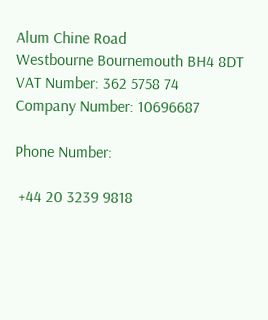Alum Chine Road
Westbourne Bournemouth BH4 8DT
VAT Number: 362 5758 74
Company Number: 10696687

Phone Number:

 +44 20 3239 9818